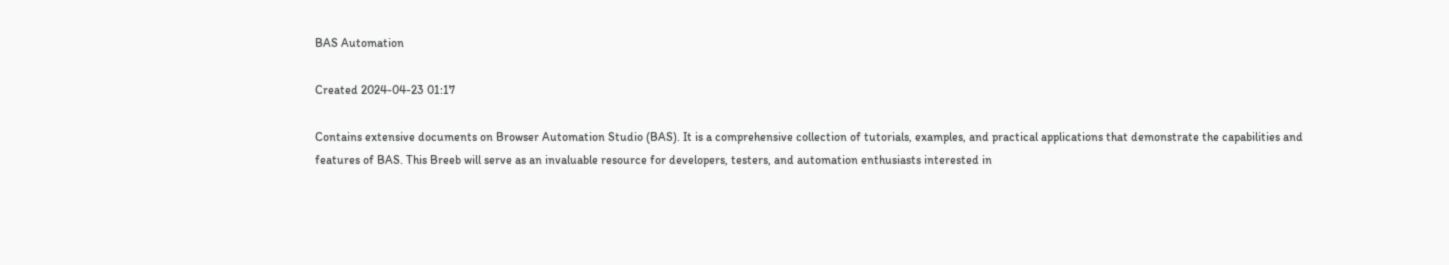BAS Automation

Created 2024-04-23 01:17

Contains extensive documents on Browser Automation Studio (BAS). It is a comprehensive collection of tutorials, examples, and practical applications that demonstrate the capabilities and features of BAS. This Breeb will serve as an invaluable resource for developers, testers, and automation enthusiasts interested in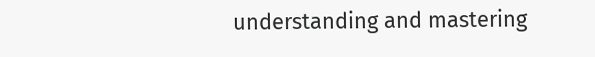understanding and mastering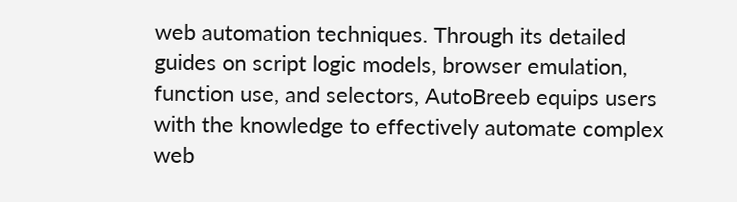web automation techniques. Through its detailed guides on script logic models, browser emulation, function use, and selectors, AutoBreeb equips users with the knowledge to effectively automate complex web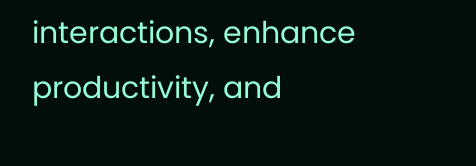interactions, enhance productivity, and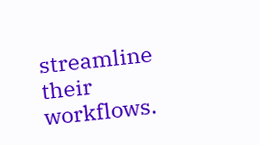streamline their workflows.